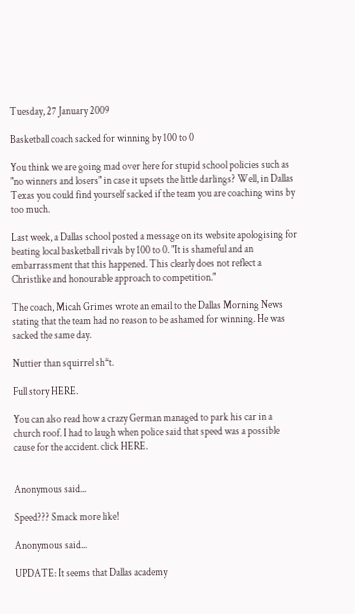Tuesday, 27 January 2009

Basketball coach sacked for winning by 100 to 0

You think we are going mad over here for stupid school policies such as "no winners and losers" in case it upsets the little darlings? Well, in Dallas Texas you could find yourself sacked if the team you are coaching wins by too much.

Last week, a Dallas school posted a message on its website apologising for beating local basketball rivals by 100 to 0. "It is shameful and an embarrassment that this happened. This clearly does not reflect a Christlike and honourable approach to competition."

The coach, Micah Grimes wrote an email to the Dallas Morning News stating that the team had no reason to be ashamed for winning. He was sacked the same day.

Nuttier than squirrel sh*t.

Full story HERE.

You can also read how a crazy German managed to park his car in a church roof. I had to laugh when police said that speed was a possible cause for the accident. click HERE.


Anonymous said...

Speed??? Smack more like!

Anonymous said...

UPDATE: It seems that Dallas academy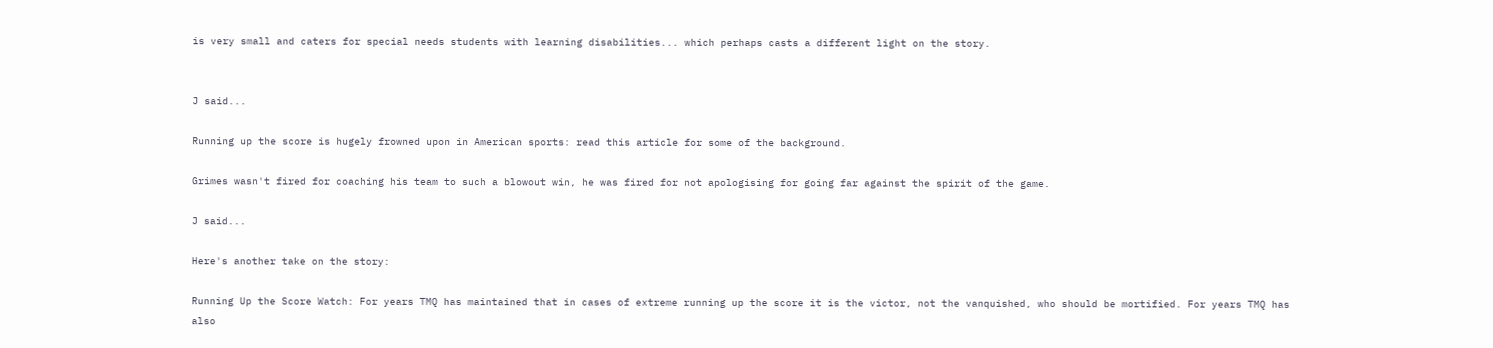is very small and caters for special needs students with learning disabilities... which perhaps casts a different light on the story.


J said...

Running up the score is hugely frowned upon in American sports: read this article for some of the background.

Grimes wasn't fired for coaching his team to such a blowout win, he was fired for not apologising for going far against the spirit of the game.

J said...

Here's another take on the story:

Running Up the Score Watch: For years TMQ has maintained that in cases of extreme running up the score it is the victor, not the vanquished, who should be mortified. For years TMQ has also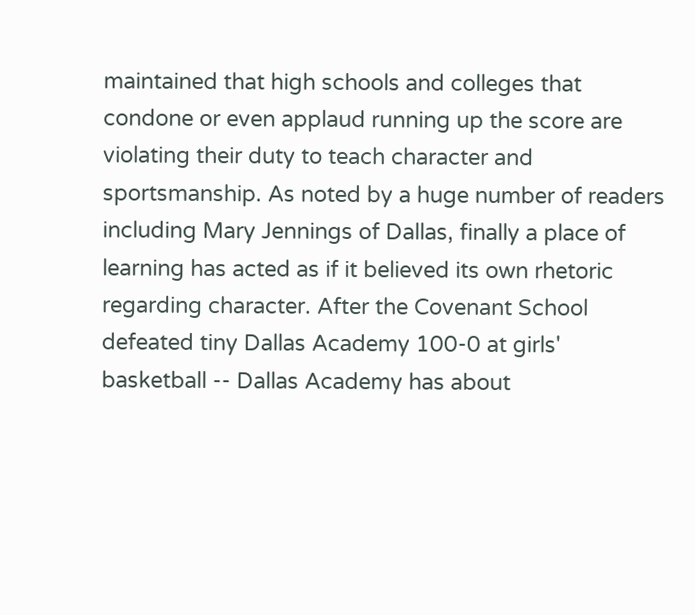maintained that high schools and colleges that condone or even applaud running up the score are violating their duty to teach character and sportsmanship. As noted by a huge number of readers including Mary Jennings of Dallas, finally a place of learning has acted as if it believed its own rhetoric regarding character. After the Covenant School defeated tiny Dallas Academy 100-0 at girls' basketball -- Dallas Academy has about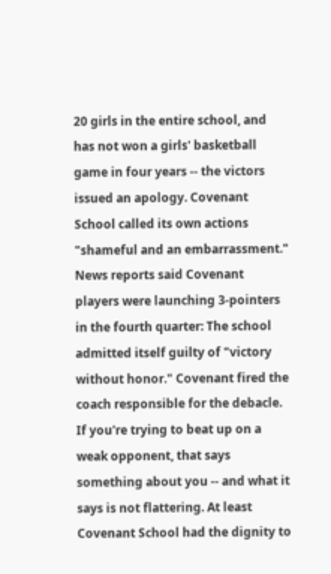20 girls in the entire school, and has not won a girls' basketball game in four years -- the victors issued an apology. Covenant School called its own actions "shameful and an embarrassment." News reports said Covenant players were launching 3-pointers in the fourth quarter: The school admitted itself guilty of "victory without honor." Covenant fired the coach responsible for the debacle. If you're trying to beat up on a weak opponent, that says something about you -- and what it says is not flattering. At least Covenant School had the dignity to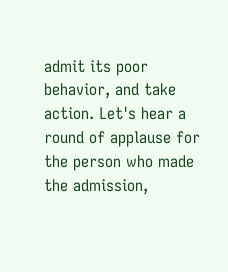admit its poor behavior, and take action. Let's hear a round of applause for the person who made the admission,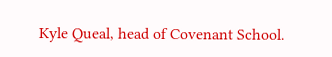Kyle Queal, head of Covenant School.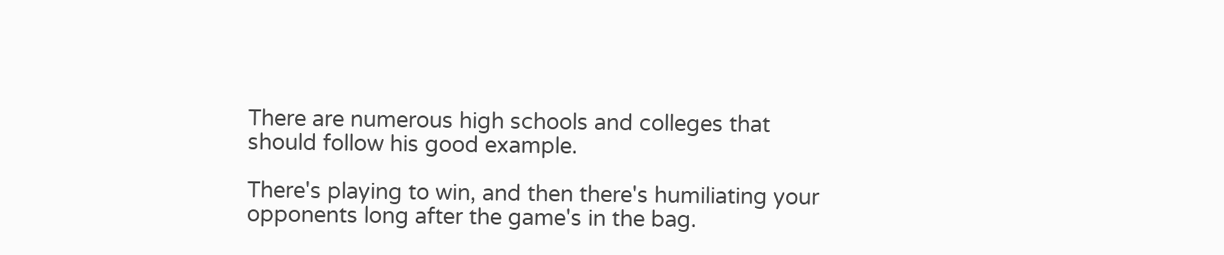There are numerous high schools and colleges that should follow his good example.

There's playing to win, and then there's humiliating your opponents long after the game's in the bag.